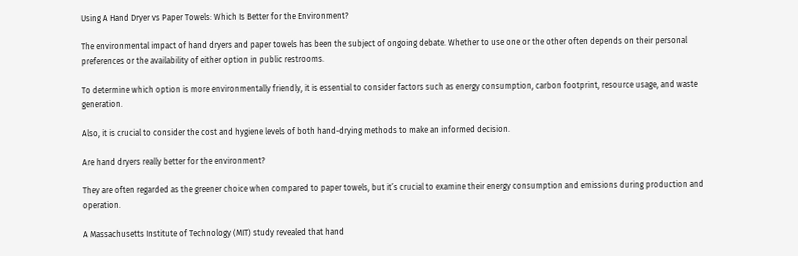Using A Hand Dryer vs Paper Towels: Which Is Better for the Environment?

The environmental impact of hand dryers and paper towels has been the subject of ongoing debate. Whether to use one or the other often depends on their personal preferences or the availability of either option in public restrooms.

To determine which option is more environmentally friendly, it is essential to consider factors such as energy consumption, carbon footprint, resource usage, and waste generation.

Also, it is crucial to consider the cost and hygiene levels of both hand-drying methods to make an informed decision.

Are hand dryers really better for the environment?

They are often regarded as the greener choice when compared to paper towels, but it’s crucial to examine their energy consumption and emissions during production and operation.

A Massachusetts Institute of Technology (MIT) study revealed that hand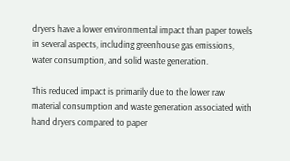dryers have a lower environmental impact than paper towels in several aspects, including greenhouse gas emissions, water consumption, and solid waste generation.

This reduced impact is primarily due to the lower raw material consumption and waste generation associated with hand dryers compared to paper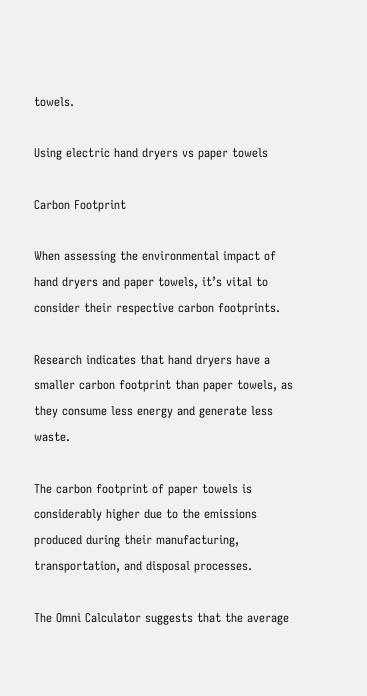towels.

Using electric hand dryers vs paper towels

Carbon Footprint

When assessing the environmental impact of hand dryers and paper towels, it’s vital to consider their respective carbon footprints.

Research indicates that hand dryers have a smaller carbon footprint than paper towels, as they consume less energy and generate less waste.

The carbon footprint of paper towels is considerably higher due to the emissions produced during their manufacturing, transportation, and disposal processes.

The Omni Calculator suggests that the average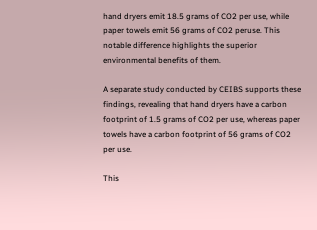hand dryers emit 18.5 grams of CO2 per use, while paper towels emit 56 grams of CO2 peruse. This notable difference highlights the superior environmental benefits of them.

A separate study conducted by CEIBS supports these findings, revealing that hand dryers have a carbon footprint of 1.5 grams of CO2 per use, whereas paper towels have a carbon footprint of 56 grams of CO2 per use.

This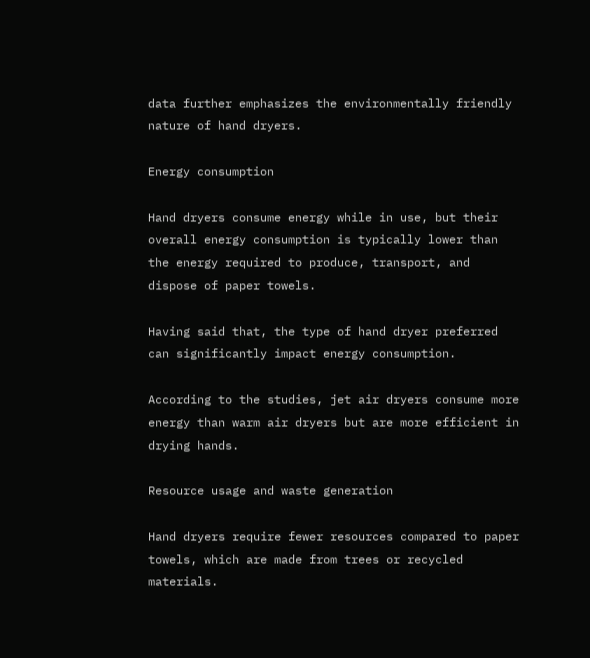data further emphasizes the environmentally friendly nature of hand dryers.

Energy consumption

Hand dryers consume energy while in use, but their overall energy consumption is typically lower than the energy required to produce, transport, and dispose of paper towels.

Having said that, the type of hand dryer preferred can significantly impact energy consumption.

According to the studies, jet air dryers consume more energy than warm air dryers but are more efficient in drying hands.

Resource usage and waste generation

Hand dryers require fewer resources compared to paper towels, which are made from trees or recycled materials.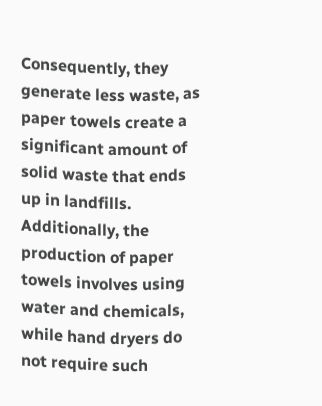Consequently, they generate less waste, as paper towels create a significant amount of solid waste that ends up in landfills. Additionally, the production of paper towels involves using water and chemicals, while hand dryers do not require such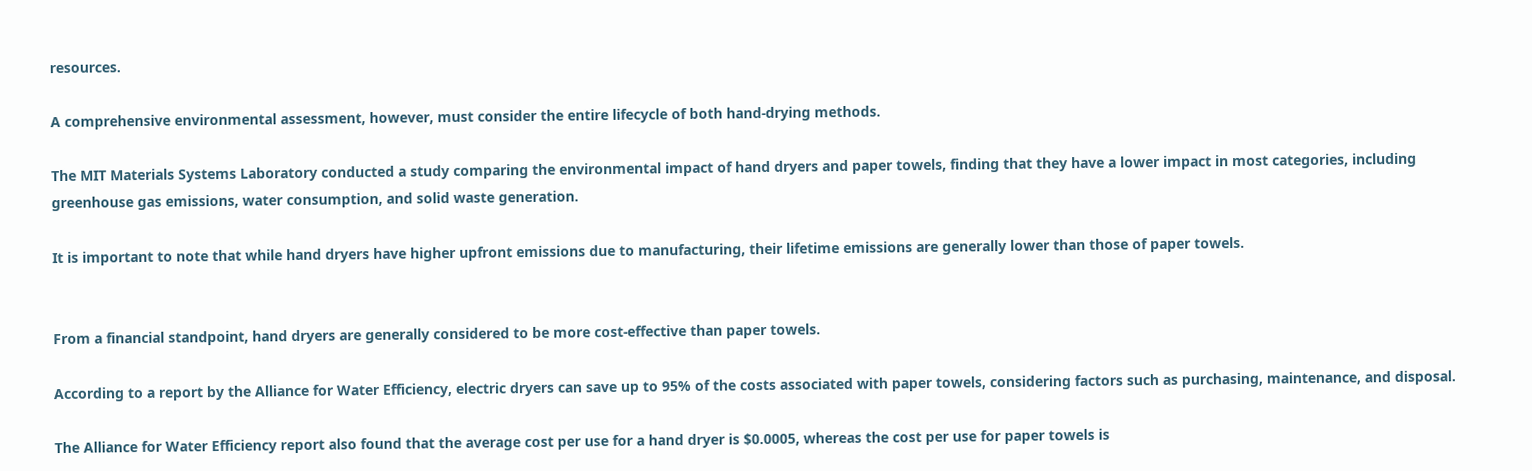resources.

A comprehensive environmental assessment, however, must consider the entire lifecycle of both hand-drying methods.

The MIT Materials Systems Laboratory conducted a study comparing the environmental impact of hand dryers and paper towels, finding that they have a lower impact in most categories, including greenhouse gas emissions, water consumption, and solid waste generation.

It is important to note that while hand dryers have higher upfront emissions due to manufacturing, their lifetime emissions are generally lower than those of paper towels.


From a financial standpoint, hand dryers are generally considered to be more cost-effective than paper towels.

According to a report by the Alliance for Water Efficiency, electric dryers can save up to 95% of the costs associated with paper towels, considering factors such as purchasing, maintenance, and disposal.

The Alliance for Water Efficiency report also found that the average cost per use for a hand dryer is $0.0005, whereas the cost per use for paper towels is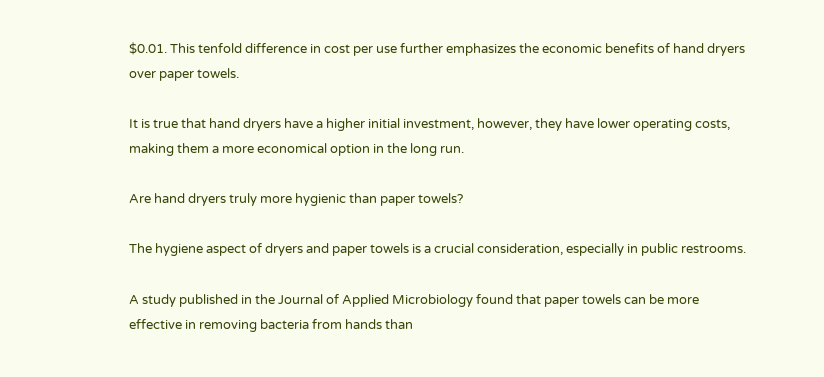$0.01. This tenfold difference in cost per use further emphasizes the economic benefits of hand dryers over paper towels.

It is true that hand dryers have a higher initial investment, however, they have lower operating costs, making them a more economical option in the long run.

Are hand dryers truly more hygienic than paper towels?

The hygiene aspect of dryers and paper towels is a crucial consideration, especially in public restrooms.

A study published in the Journal of Applied Microbiology found that paper towels can be more effective in removing bacteria from hands than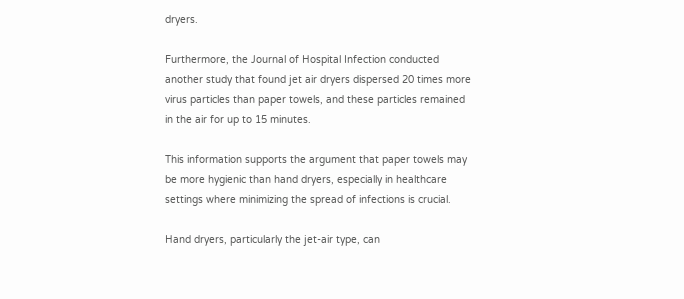dryers.

Furthermore, the Journal of Hospital Infection conducted another study that found jet air dryers dispersed 20 times more virus particles than paper towels, and these particles remained in the air for up to 15 minutes.

This information supports the argument that paper towels may be more hygienic than hand dryers, especially in healthcare settings where minimizing the spread of infections is crucial.

Hand dryers, particularly the jet-air type, can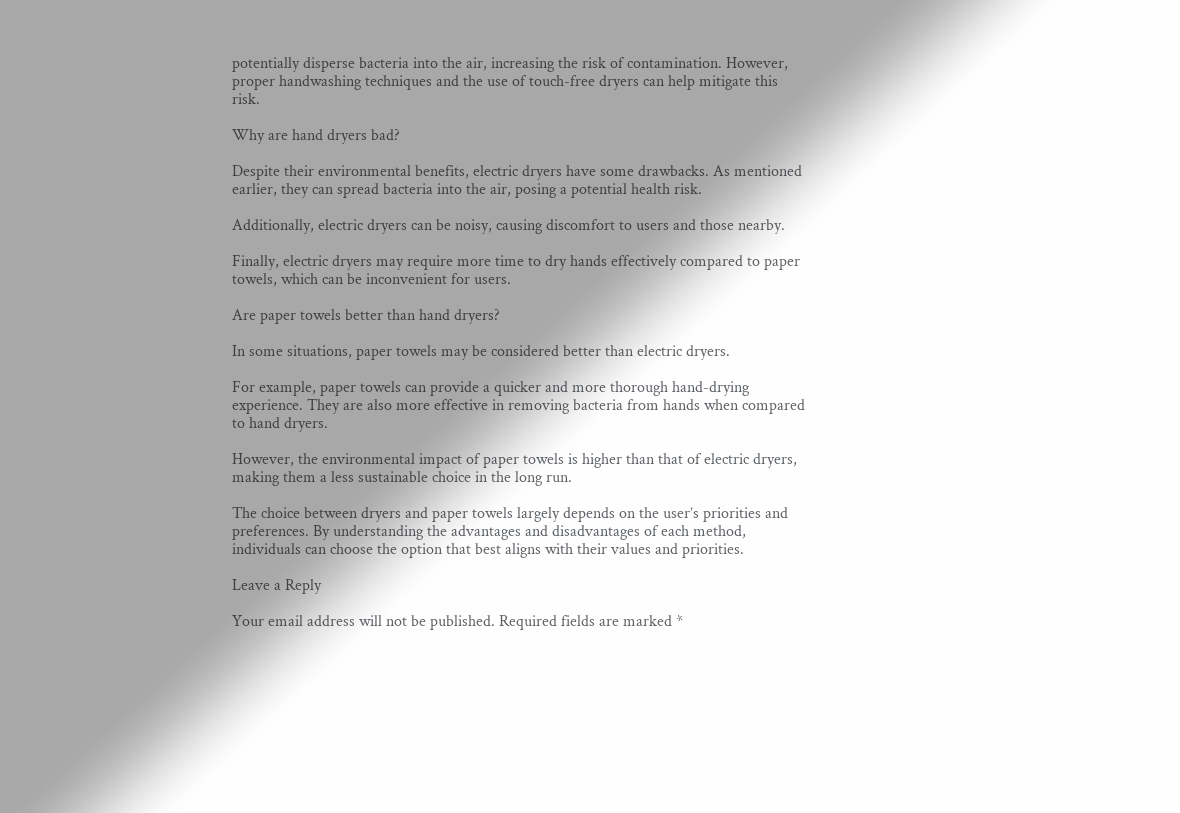potentially disperse bacteria into the air, increasing the risk of contamination. However, proper handwashing techniques and the use of touch-free dryers can help mitigate this risk.

Why are hand dryers bad?

Despite their environmental benefits, electric dryers have some drawbacks. As mentioned earlier, they can spread bacteria into the air, posing a potential health risk.

Additionally, electric dryers can be noisy, causing discomfort to users and those nearby.

Finally, electric dryers may require more time to dry hands effectively compared to paper towels, which can be inconvenient for users.

Are paper towels better than hand dryers?

In some situations, paper towels may be considered better than electric dryers.

For example, paper towels can provide a quicker and more thorough hand-drying experience. They are also more effective in removing bacteria from hands when compared to hand dryers.

However, the environmental impact of paper towels is higher than that of electric dryers, making them a less sustainable choice in the long run.

The choice between dryers and paper towels largely depends on the user’s priorities and preferences. By understanding the advantages and disadvantages of each method, individuals can choose the option that best aligns with their values and priorities.

Leave a Reply

Your email address will not be published. Required fields are marked *